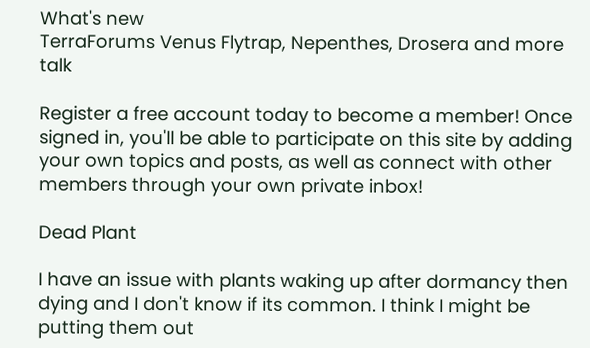What's new
TerraForums Venus Flytrap, Nepenthes, Drosera and more talk

Register a free account today to become a member! Once signed in, you'll be able to participate on this site by adding your own topics and posts, as well as connect with other members through your own private inbox!

Dead Plant

I have an issue with plants waking up after dormancy then dying and I don't know if its common. I think I might be putting them out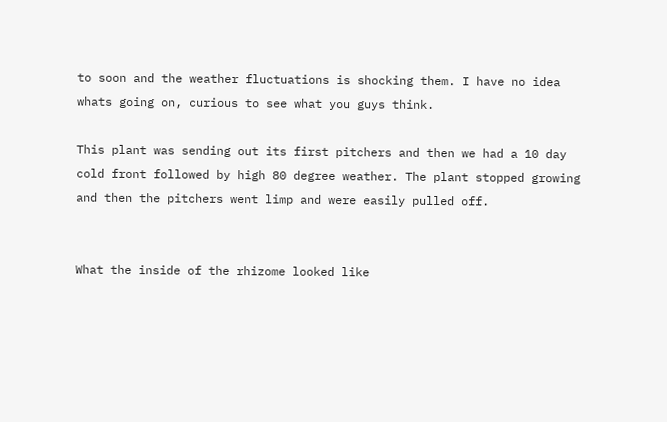to soon and the weather fluctuations is shocking them. I have no idea whats going on, curious to see what you guys think.

This plant was sending out its first pitchers and then we had a 10 day cold front followed by high 80 degree weather. The plant stopped growing and then the pitchers went limp and were easily pulled off.


What the inside of the rhizome looked like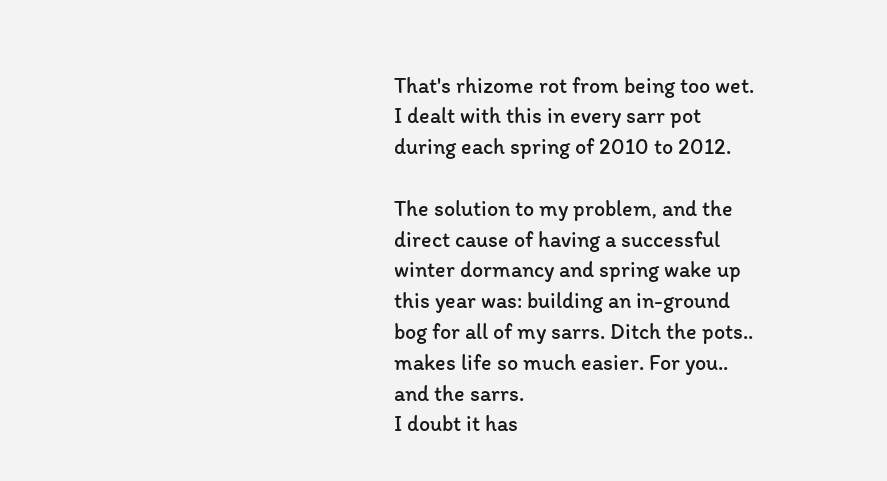That's rhizome rot from being too wet.
I dealt with this in every sarr pot during each spring of 2010 to 2012.

The solution to my problem, and the direct cause of having a successful winter dormancy and spring wake up this year was: building an in-ground bog for all of my sarrs. Ditch the pots.. makes life so much easier. For you.. and the sarrs.
I doubt it has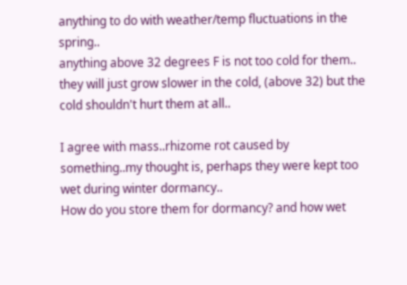anything to do with weather/temp fluctuations in the spring..
anything above 32 degrees F is not too cold for them..
they will just grow slower in the cold, (above 32) but the cold shouldn't hurt them at all..

I agree with mass..rhizome rot caused by something..my thought is, perhaps they were kept too wet during winter dormancy..
How do you store them for dormancy? and how wet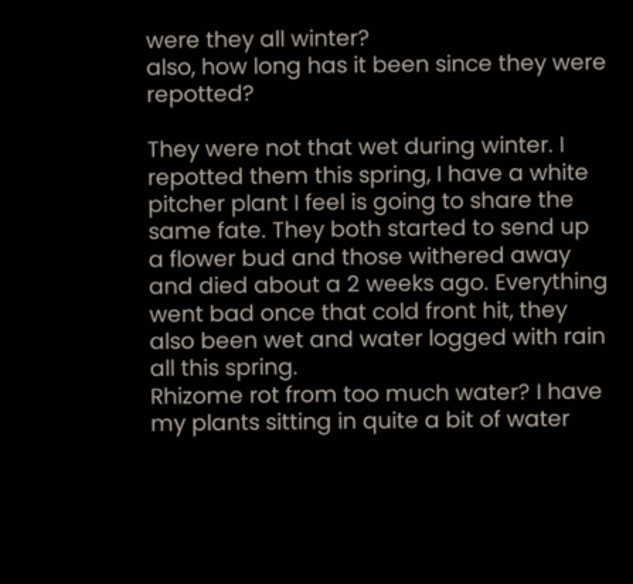were they all winter?
also, how long has it been since they were repotted?

They were not that wet during winter. I repotted them this spring, I have a white pitcher plant I feel is going to share the same fate. They both started to send up a flower bud and those withered away and died about a 2 weeks ago. Everything went bad once that cold front hit, they also been wet and water logged with rain all this spring.
Rhizome rot from too much water? I have my plants sitting in quite a bit of water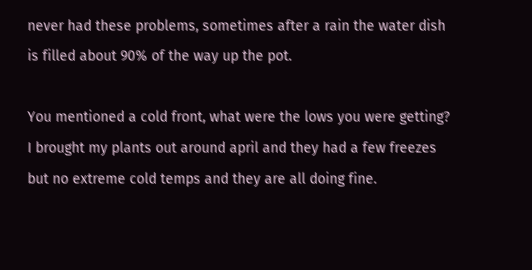never had these problems, sometimes after a rain the water dish is filled about 90% of the way up the pot.

You mentioned a cold front, what were the lows you were getting? I brought my plants out around april and they had a few freezes but no extreme cold temps and they are all doing fine.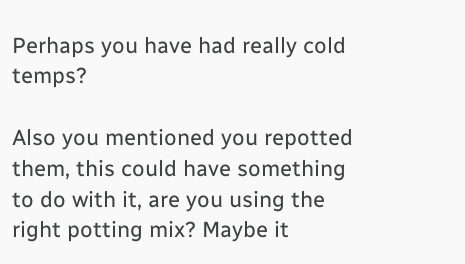Perhaps you have had really cold temps?

Also you mentioned you repotted them, this could have something to do with it, are you using the right potting mix? Maybe it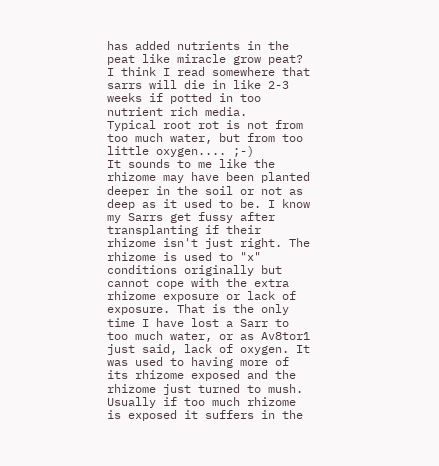has added nutrients in the peat like miracle grow peat? I think I read somewhere that sarrs will die in like 2-3 weeks if potted in too nutrient rich media.
Typical root rot is not from too much water, but from too little oxygen.... ;-)
It sounds to me like the rhizome may have been planted deeper in the soil or not as deep as it used to be. I know my Sarrs get fussy after transplanting if their rhizome isn't just right. The rhizome is used to "x" conditions originally but cannot cope with the extra rhizome exposure or lack of exposure. That is the only time I have lost a Sarr to too much water, or as Av8tor1 just said, lack of oxygen. It was used to having more of its rhizome exposed and the rhizome just turned to mush. Usually if too much rhizome is exposed it suffers in the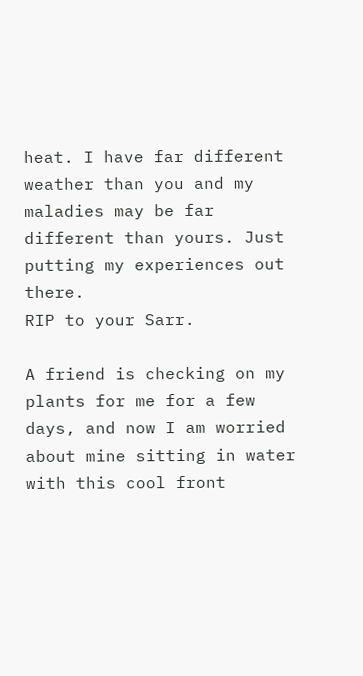heat. I have far different weather than you and my maladies may be far different than yours. Just putting my experiences out there.
RIP to your Sarr.

A friend is checking on my plants for me for a few days, and now I am worried about mine sitting in water with this cool front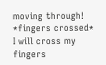moving through! *fingers crossed*
I will cross my fingers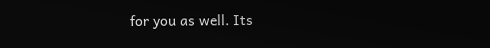for you as well. Its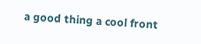a good thing a cool front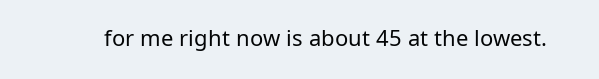for me right now is about 45 at the lowest.